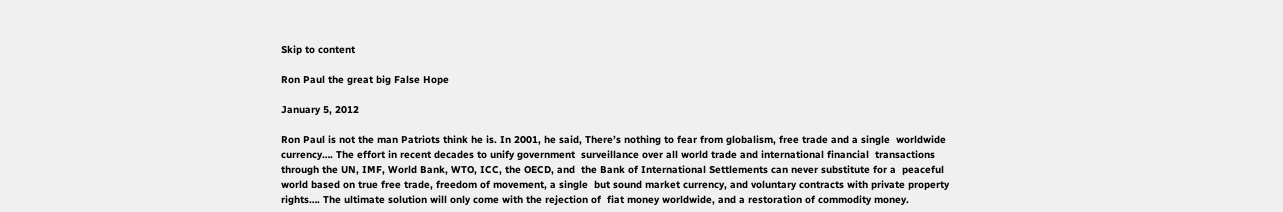Skip to content

Ron Paul the great big False Hope

January 5, 2012

Ron Paul is not the man Patriots think he is. In 2001, he said, There’s nothing to fear from globalism, free trade and a single  worldwide currency…. The effort in recent decades to unify government  surveillance over all world trade and international financial  transactions through the UN, IMF, World Bank, WTO, ICC, the OECD, and  the Bank of International Settlements can never substitute for a  peaceful world based on true free trade, freedom of movement, a single  but sound market currency, and voluntary contracts with private property rights…. The ultimate solution will only come with the rejection of  fiat money worldwide, and a restoration of commodity money.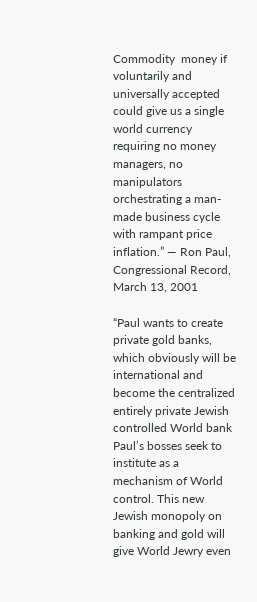Commodity  money if voluntarily and universally accepted could give us a single  world currency requiring no money managers, no manipulators  orchestrating a man-made business cycle with rampant price inflation.” — Ron Paul, Congressional Record, March 13, 2001

“Paul wants to create private gold banks, which obviously will be international and become the centralized entirely private Jewish controlled World bank Paul’s bosses seek to institute as a mechanism of World control. This new Jewish monopoly on banking and gold will give World Jewry even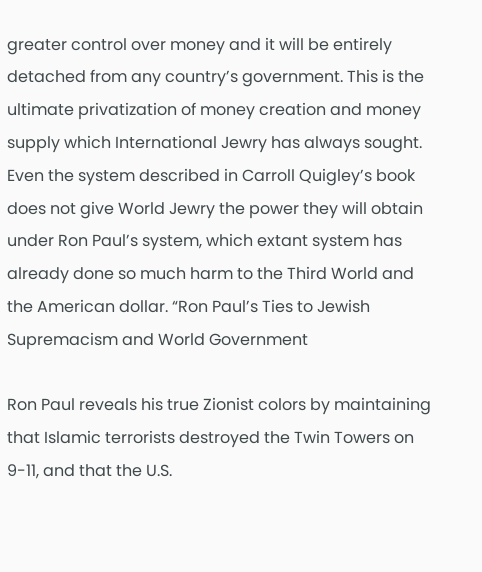greater control over money and it will be entirely detached from any country’s government. This is the ultimate privatization of money creation and money supply which International Jewry has always sought. Even the system described in Carroll Quigley’s book does not give World Jewry the power they will obtain under Ron Paul’s system, which extant system has already done so much harm to the Third World and the American dollar. “Ron Paul’s Ties to Jewish Supremacism and World Government

Ron Paul reveals his true Zionist colors by maintaining that Islamic terrorists destroyed the Twin Towers on 9-11, and that the U.S.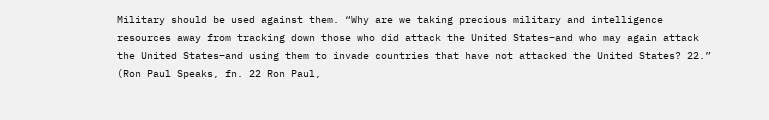Military should be used against them. “Why are we taking precious military and intelligence resources away from tracking down those who did attack the United States–and who may again attack the United States–and using them to invade countries that have not attacked the United States? 22.” (Ron Paul Speaks, fn. 22 Ron Paul,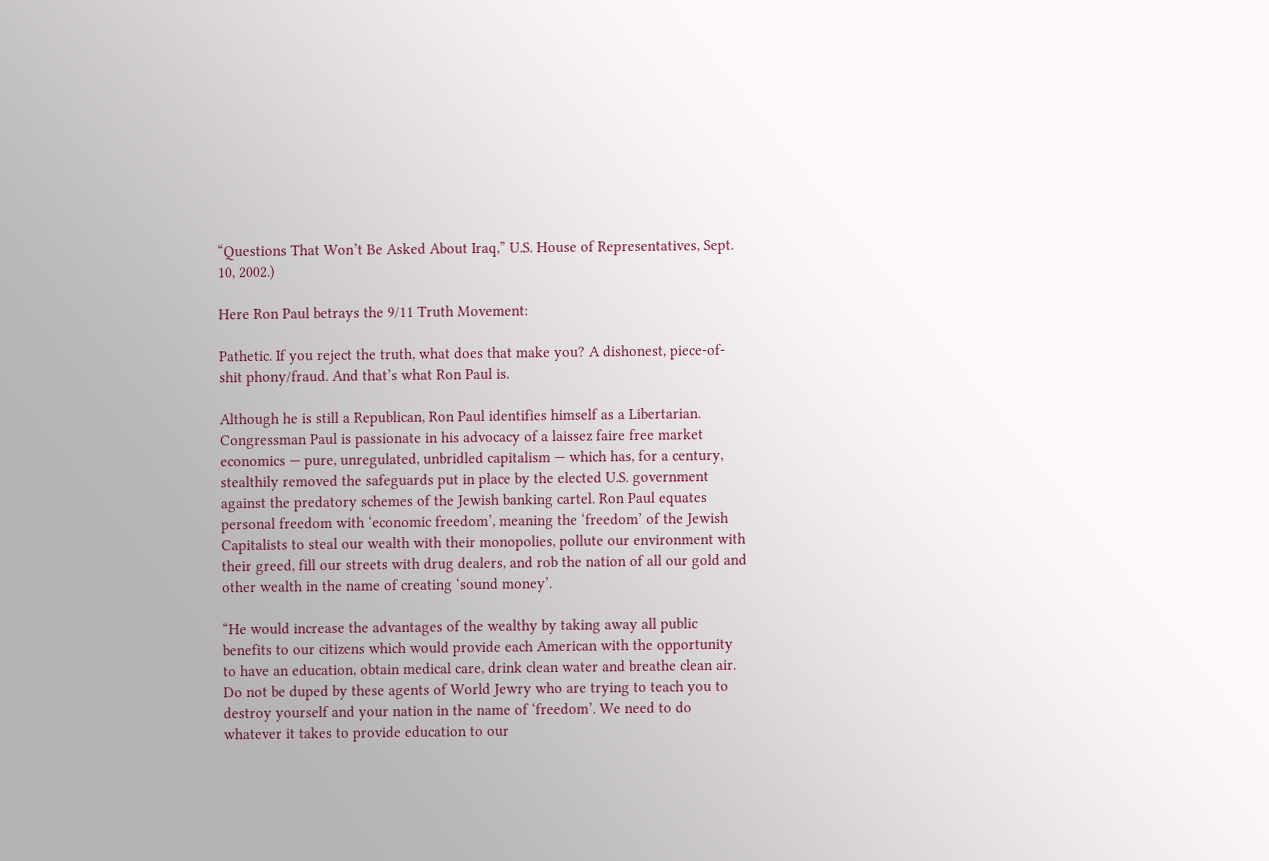“Questions That Won’t Be Asked About Iraq,” U.S. House of Representatives, Sept. 10, 2002.)

Here Ron Paul betrays the 9/11 Truth Movement:

Pathetic. If you reject the truth, what does that make you? A dishonest, piece-of-shit phony/fraud. And that’s what Ron Paul is.

Although he is still a Republican, Ron Paul identifies himself as a Libertarian. Congressman Paul is passionate in his advocacy of a laissez faire free market economics — pure, unregulated, unbridled capitalism — which has, for a century, stealthily removed the safeguards put in place by the elected U.S. government against the predatory schemes of the Jewish banking cartel. Ron Paul equates personal freedom with ‘economic freedom’, meaning the ‘freedom’ of the Jewish Capitalists to steal our wealth with their monopolies, pollute our environment with their greed, fill our streets with drug dealers, and rob the nation of all our gold and other wealth in the name of creating ‘sound money’.

“He would increase the advantages of the wealthy by taking away all public benefits to our citizens which would provide each American with the opportunity to have an education, obtain medical care, drink clean water and breathe clean air. Do not be duped by these agents of World Jewry who are trying to teach you to destroy yourself and your nation in the name of ‘freedom’. We need to do whatever it takes to provide education to our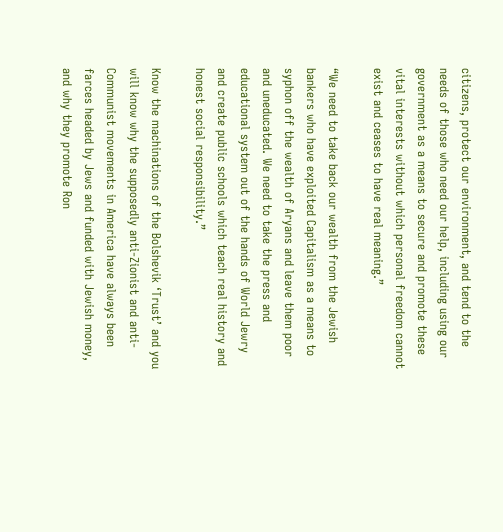citizens, protect our environment, and tend to the needs of those who need our help, including using our government as a means to secure and promote these vital interests without which personal freedom cannot exist and ceases to have real meaning.”

“We need to take back our wealth from the Jewish bankers who have exploited Capitalism as a means to syphon off the wealth of Aryans and leave them poor and uneducated. We need to take the press and educational system out of the hands of World Jewry and create public schools which teach real history and honest social responsibility.”

Know the machinations of the Bolshevik ‘Trust’ and you will know why the supposedly anti-Zionist and anti-Communist movements in America have always been farces headed by Jews and funded with Jewish money, and why they promote Ron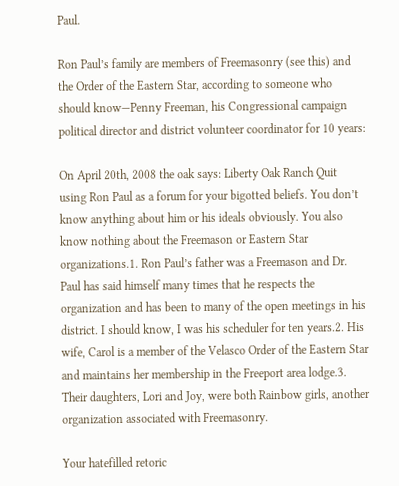Paul.

Ron Paul’s family are members of Freemasonry (see this) and the Order of the Eastern Star, according to someone who should know—Penny Freeman, his Congressional campaign political director and district volunteer coordinator for 10 years:

On April 20th, 2008 the oak says: Liberty Oak Ranch Quit using Ron Paul as a forum for your bigotted beliefs. You don’t know anything about him or his ideals obviously. You also know nothing about the Freemason or Eastern Star organizations.1. Ron Paul’s father was a Freemason and Dr. Paul has said himself many times that he respects the organization and has been to many of the open meetings in his district. I should know, I was his scheduler for ten years.2. His wife, Carol is a member of the Velasco Order of the Eastern Star and maintains her membership in the Freeport area lodge.3. Their daughters, Lori and Joy, were both Rainbow girls, another organization associated with Freemasonry.

Your hatefilled retoric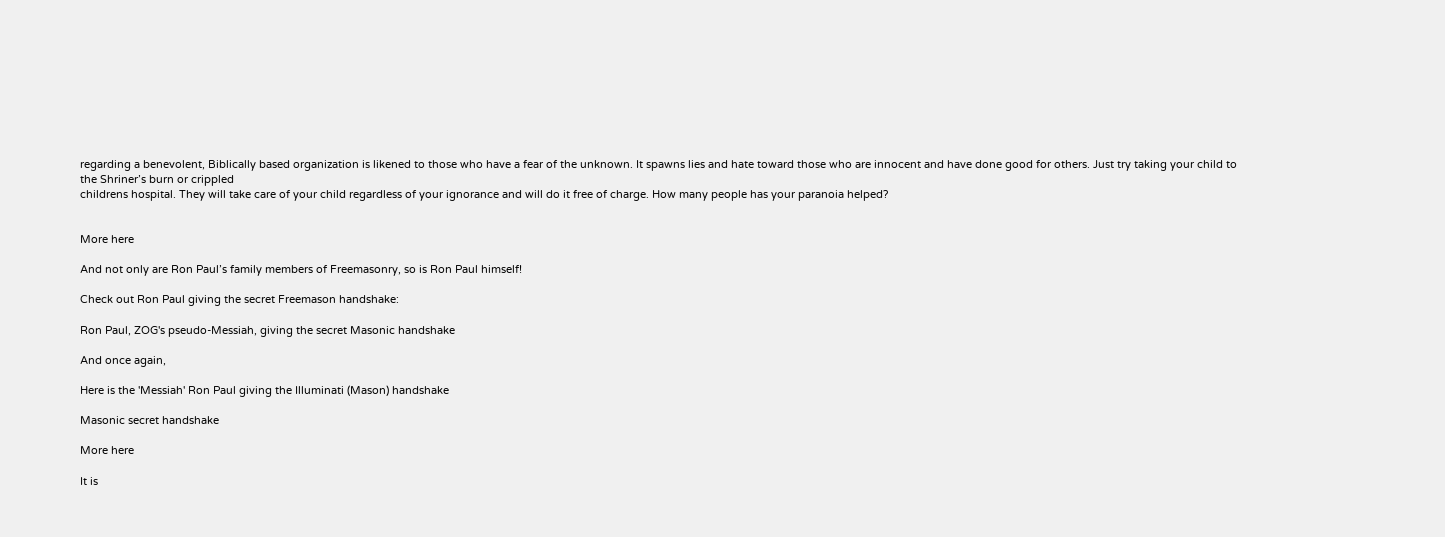regarding a benevolent, Biblically based organization is likened to those who have a fear of the unknown. It spawns lies and hate toward those who are innocent and have done good for others. Just try taking your child to the Shriner’s burn or crippled
childrens hospital. They will take care of your child regardless of your ignorance and will do it free of charge. How many people has your paranoia helped?


More here

And not only are Ron Paul’s family members of Freemasonry, so is Ron Paul himself!

Check out Ron Paul giving the secret Freemason handshake:

Ron Paul, ZOG's pseudo-Messiah, giving the secret Masonic handshake

And once again,

Here is the 'Messiah' Ron Paul giving the Illuminati (Mason) handshake

Masonic secret handshake

More here

It is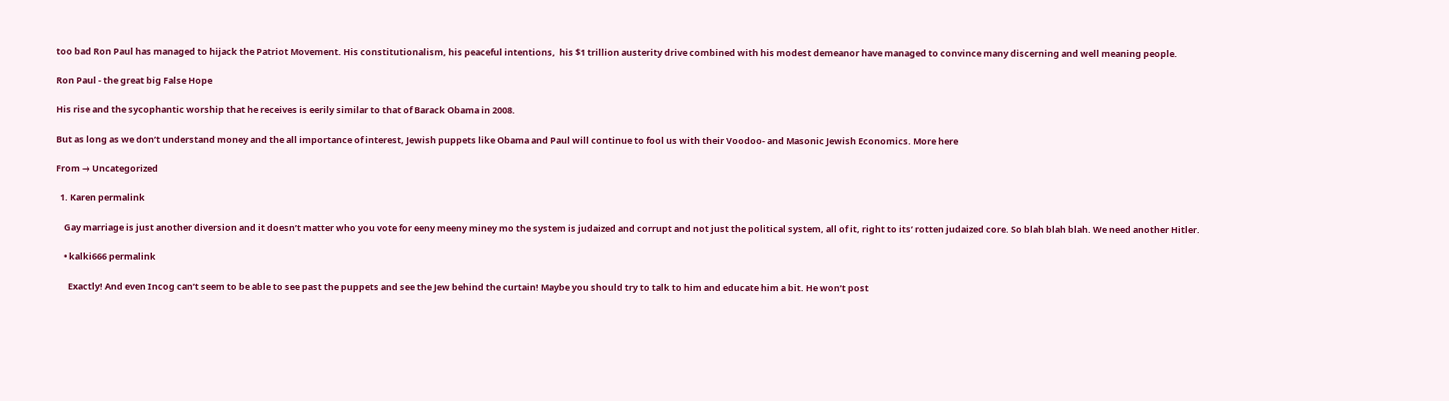too bad Ron Paul has managed to hijack the Patriot Movement. His constitutionalism, his peaceful intentions,  his $1 trillion austerity drive combined with his modest demeanor have managed to convince many discerning and well meaning people.

Ron Paul - the great big False Hope

His rise and the sycophantic worship that he receives is eerily similar to that of Barack Obama in 2008.

But as long as we don’t understand money and the all importance of interest, Jewish puppets like Obama and Paul will continue to fool us with their Voodoo- and Masonic Jewish Economics. More here

From → Uncategorized

  1. Karen permalink

    Gay marriage is just another diversion and it doesn’t matter who you vote for eeny meeny miney mo the system is judaized and corrupt and not just the political system, all of it, right to its’ rotten judaized core. So blah blah blah. We need another Hitler.

    • kalki666 permalink

      Exactly! And even Incog can’t seem to be able to see past the puppets and see the Jew behind the curtain! Maybe you should try to talk to him and educate him a bit. He won’t post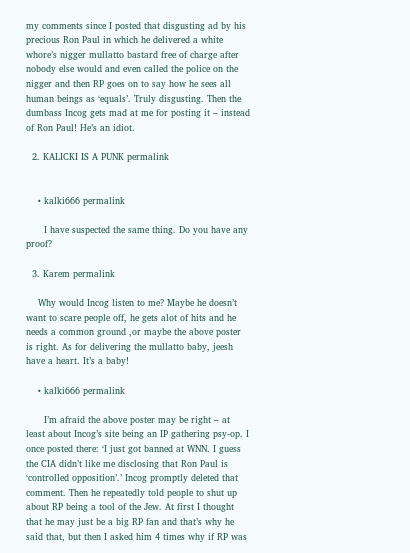my comments since I posted that disgusting ad by his precious Ron Paul in which he delivered a white whore’s nigger mullatto bastard free of charge after nobody else would and even called the police on the nigger and then RP goes on to say how he sees all human beings as ‘equals’. Truly disgusting. Then the dumbass Incog gets mad at me for posting it – instead of Ron Paul! He’s an idiot.

  2. KALICKI IS A PUNK permalink


    • kalki666 permalink

      I have suspected the same thing. Do you have any proof?

  3. Karem permalink

    Why would Incog listen to me? Maybe he doesn’t want to scare people off, he gets alot of hits and he needs a common ground ,or maybe the above poster is right. As for delivering the mullatto baby, jeesh have a heart. It’s a baby!

    • kalki666 permalink

      I’m afraid the above poster may be right – at least about Incog’s site being an IP gathering psy-op. I once posted there: ‘I just got banned at WNN. I guess the CIA didn’t like me disclosing that Ron Paul is ‘controlled opposition’.’ Incog promptly deleted that comment. Then he repeatedly told people to shut up about RP being a tool of the Jew. At first I thought that he may just be a big RP fan and that’s why he said that, but then I asked him 4 times why if RP was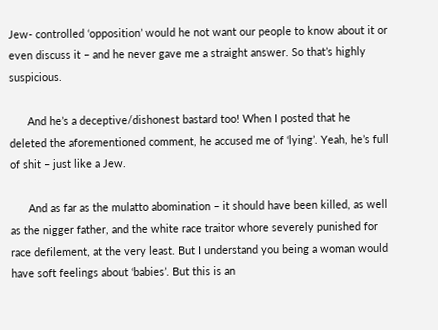Jew- controlled ‘opposition’ would he not want our people to know about it or even discuss it – and he never gave me a straight answer. So that’s highly suspicious.

      And he’s a deceptive/dishonest bastard too! When I posted that he deleted the aforementioned comment, he accused me of ‘lying’. Yeah, he’s full of shit – just like a Jew.

      And as far as the mulatto abomination – it should have been killed, as well as the nigger father, and the white race traitor whore severely punished for race defilement, at the very least. But I understand you being a woman would have soft feelings about ‘babies’. But this is an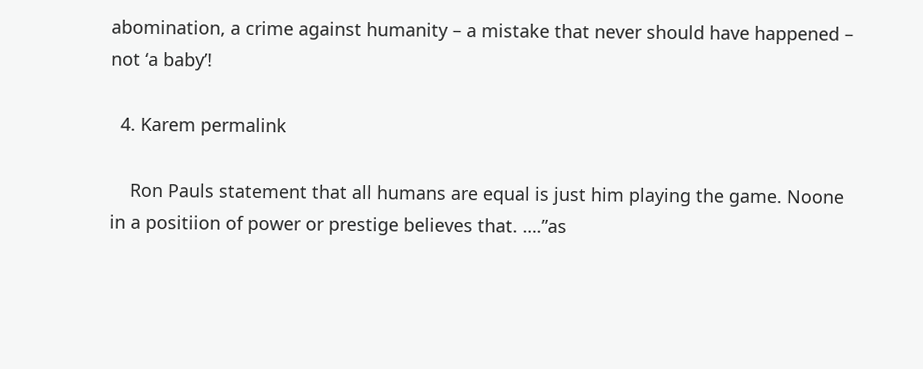abomination, a crime against humanity – a mistake that never should have happened – not ‘a baby’!

  4. Karem permalink

    Ron Pauls statement that all humans are equal is just him playing the game. Noone in a positiion of power or prestige believes that. ….”as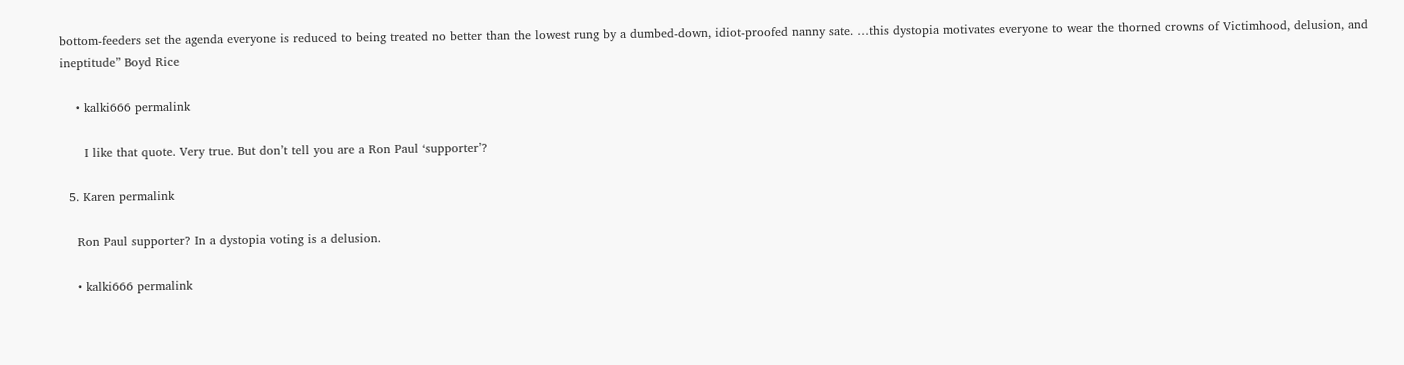bottom-feeders set the agenda everyone is reduced to being treated no better than the lowest rung by a dumbed-down, idiot-proofed nanny sate. …this dystopia motivates everyone to wear the thorned crowns of Victimhood, delusion, and ineptitude” Boyd Rice

    • kalki666 permalink

      I like that quote. Very true. But don’t tell you are a Ron Paul ‘supporter’?

  5. Karen permalink

    Ron Paul supporter? In a dystopia voting is a delusion.

    • kalki666 permalink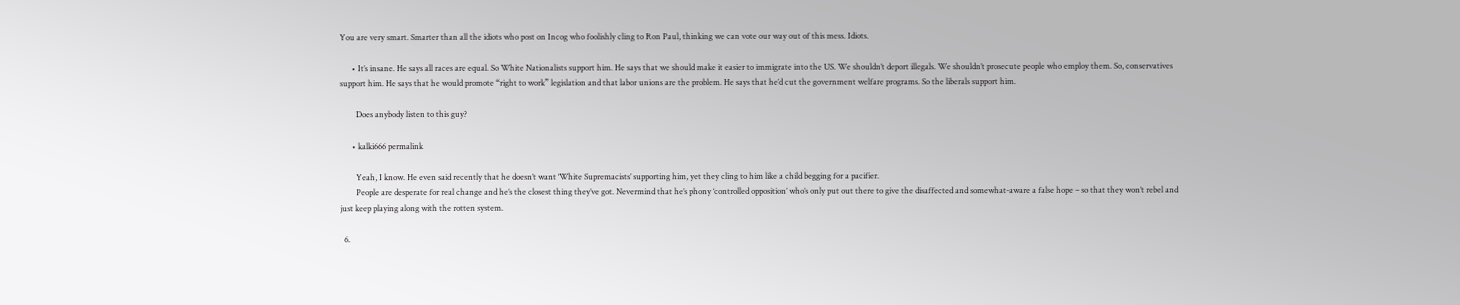You are very smart. Smarter than all the idiots who post on Incog who foolishly cling to Ron Paul, thinking we can vote our way out of this mess. Idiots.

      • It’s insane. He says all races are equal. So White Nationalists support him. He says that we should make it easier to immigrate into the US. We shouldn’t deport illegals. We shouldn’t prosecute people who employ them. So, conservatives support him. He says that he would promote “right to work” legislation and that labor unions are the problem. He says that he’d cut the government welfare programs. So the liberals support him.

        Does anybody listen to this guy?

      • kalki666 permalink

        Yeah, I know. He even said recently that he doesn’t want ‘White Supremacists’ supporting him, yet they cling to him like a child begging for a pacifier.
        People are desperate for real change and he’s the closest thing they’ve got. Nevermind that he’s phony ‘controlled opposition’ who’s only put out there to give the disaffected and somewhat-aware a false hope – so that they won’t rebel and just keep playing along with the rotten system.

  6.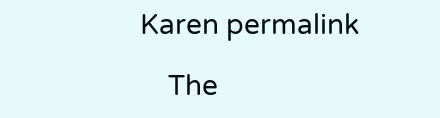Karen permalink

    The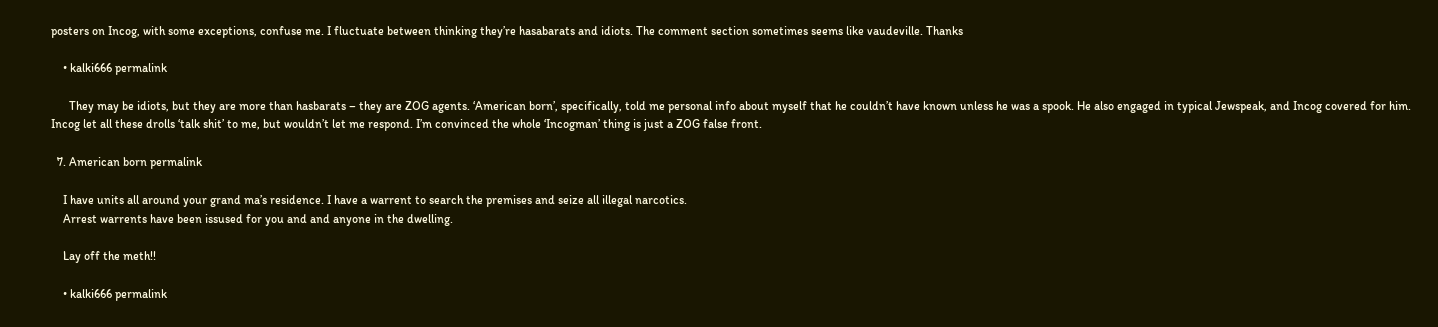posters on Incog, with some exceptions, confuse me. I fluctuate between thinking they’re hasabarats and idiots. The comment section sometimes seems like vaudeville. Thanks

    • kalki666 permalink

      They may be idiots, but they are more than hasbarats – they are ZOG agents. ‘American born’, specifically, told me personal info about myself that he couldn’t have known unless he was a spook. He also engaged in typical Jewspeak, and Incog covered for him. Incog let all these drolls ‘talk shit’ to me, but wouldn’t let me respond. I’m convinced the whole ‘Incogman’ thing is just a ZOG false front.

  7. American born permalink

    I have units all around your grand ma’s residence. I have a warrent to search the premises and seize all illegal narcotics.
    Arrest warrents have been issused for you and and anyone in the dwelling.

    Lay off the meth!!

    • kalki666 permalink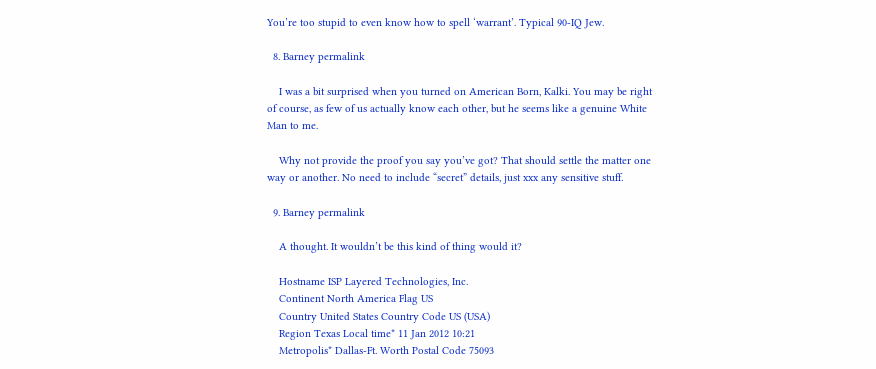You’re too stupid to even know how to spell ‘warrant’. Typical 90-IQ Jew.

  8. Barney permalink

    I was a bit surprised when you turned on American Born, Kalki. You may be right of course, as few of us actually know each other, but he seems like a genuine White Man to me.

    Why not provide the proof you say you’ve got? That should settle the matter one way or another. No need to include “secret” details, just xxx any sensitive stuff.

  9. Barney permalink

    A thought. It wouldn’t be this kind of thing would it?

    Hostname ISP Layered Technologies, Inc.
    Continent North America Flag US
    Country United States Country Code US (USA)
    Region Texas Local time* 11 Jan 2012 10:21
    Metropolis* Dallas-Ft. Worth Postal Code 75093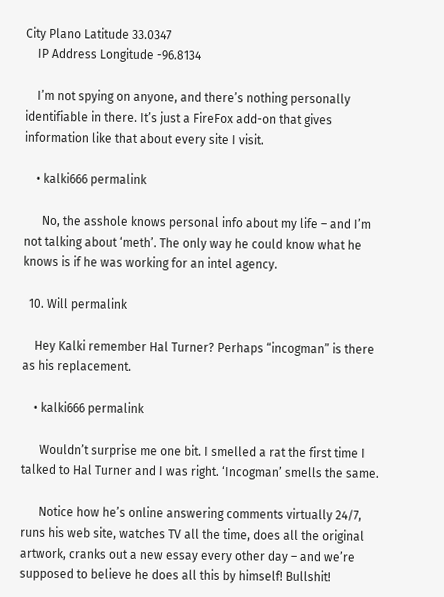City Plano Latitude 33.0347
    IP Address Longitude -96.8134

    I’m not spying on anyone, and there’s nothing personally identifiable in there. It’s just a FireFox add-on that gives information like that about every site I visit.

    • kalki666 permalink

      No, the asshole knows personal info about my life – and I’m not talking about ‘meth’. The only way he could know what he knows is if he was working for an intel agency.

  10. Will permalink

    Hey Kalki remember Hal Turner? Perhaps “incogman” is there as his replacement.

    • kalki666 permalink

      Wouldn’t surprise me one bit. I smelled a rat the first time I talked to Hal Turner and I was right. ‘Incogman’ smells the same.

      Notice how he’s online answering comments virtually 24/7, runs his web site, watches TV all the time, does all the original artwork, cranks out a new essay every other day – and we’re supposed to believe he does all this by himself! Bullshit!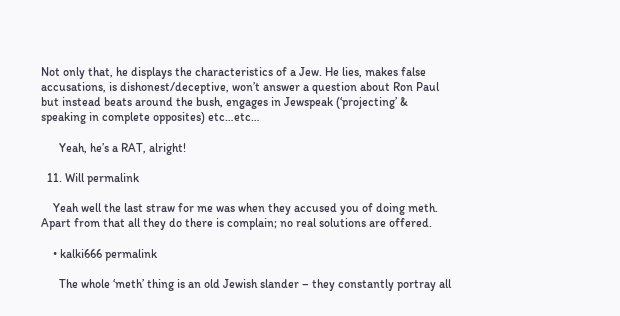Not only that, he displays the characteristics of a Jew. He lies, makes false accusations, is dishonest/deceptive, won’t answer a question about Ron Paul but instead beats around the bush, engages in Jewspeak (‘projecting’ & speaking in complete opposites) etc…etc…

      Yeah, he’s a RAT, alright!

  11. Will permalink

    Yeah well the last straw for me was when they accused you of doing meth. Apart from that all they do there is complain; no real solutions are offered.

    • kalki666 permalink

      The whole ‘meth’ thing is an old Jewish slander – they constantly portray all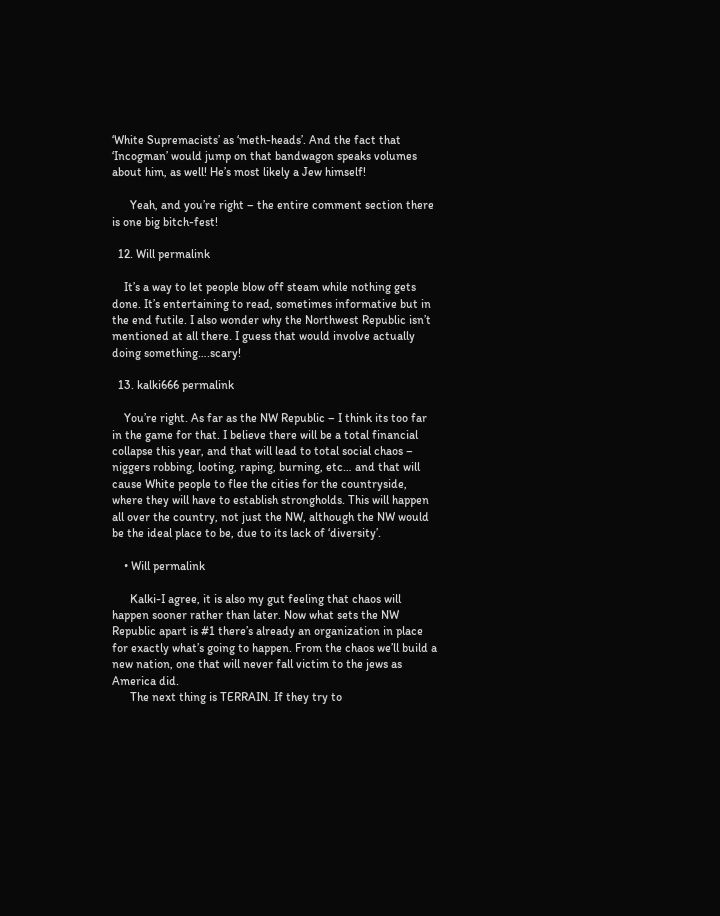‘White Supremacists’ as ‘meth-heads’. And the fact that ‘Incogman’ would jump on that bandwagon speaks volumes about him, as well! He’s most likely a Jew himself!

      Yeah, and you’re right – the entire comment section there is one big bitch-fest!

  12. Will permalink

    It’s a way to let people blow off steam while nothing gets done. It’s entertaining to read, sometimes informative but in the end futile. I also wonder why the Northwest Republic isn’t mentioned at all there. I guess that would involve actually doing something….scary!

  13. kalki666 permalink

    You’re right. As far as the NW Republic – I think its too far in the game for that. I believe there will be a total financial collapse this year, and that will lead to total social chaos – niggers robbing, looting, raping, burning, etc… and that will cause White people to flee the cities for the countryside, where they will have to establish strongholds. This will happen all over the country, not just the NW, although the NW would be the ideal place to be, due to its lack of ‘diversity’.

    • Will permalink

      Kalki-I agree, it is also my gut feeling that chaos will happen sooner rather than later. Now what sets the NW Republic apart is #1 there’s already an organization in place for exactly what’s going to happen. From the chaos we’ll build a new nation, one that will never fall victim to the jews as America did.
      The next thing is TERRAIN. If they try to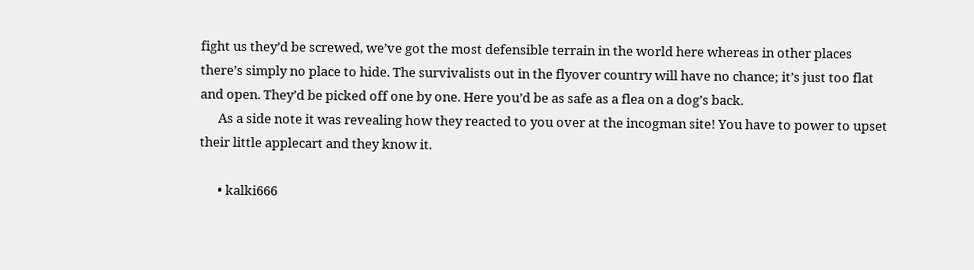fight us they’d be screwed, we’ve got the most defensible terrain in the world here whereas in other places there’s simply no place to hide. The survivalists out in the flyover country will have no chance; it’s just too flat and open. They’d be picked off one by one. Here you’d be as safe as a flea on a dog’s back.
      As a side note it was revealing how they reacted to you over at the incogman site! You have to power to upset their little applecart and they know it.

      • kalki666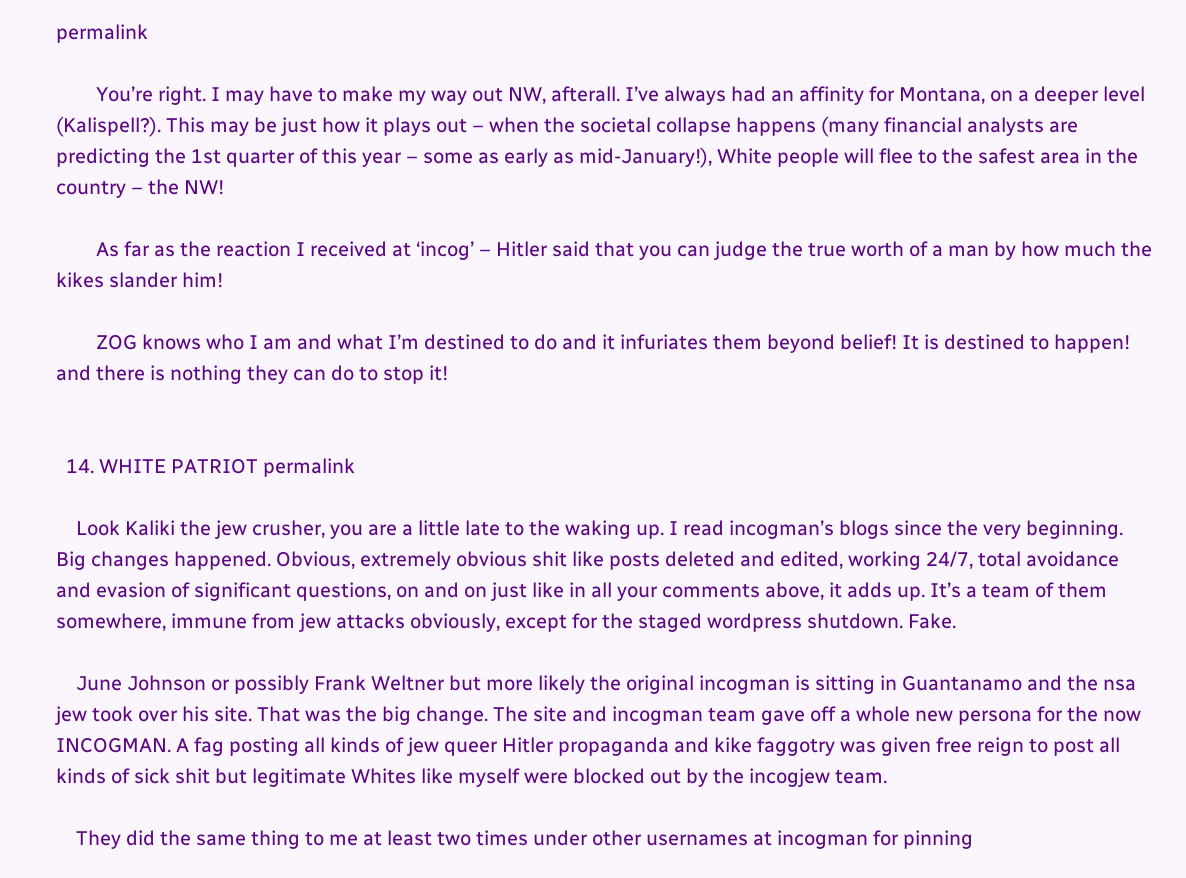permalink

        You’re right. I may have to make my way out NW, afterall. I’ve always had an affinity for Montana, on a deeper level (Kalispell?). This may be just how it plays out – when the societal collapse happens (many financial analysts are predicting the 1st quarter of this year – some as early as mid-January!), White people will flee to the safest area in the country – the NW!

        As far as the reaction I received at ‘incog’ – Hitler said that you can judge the true worth of a man by how much the kikes slander him!

        ZOG knows who I am and what I’m destined to do and it infuriates them beyond belief! It is destined to happen! and there is nothing they can do to stop it!


  14. WHITE PATRIOT permalink

    Look Kaliki the jew crusher, you are a little late to the waking up. I read incogman’s blogs since the very beginning. Big changes happened. Obvious, extremely obvious shit like posts deleted and edited, working 24/7, total avoidance and evasion of significant questions, on and on just like in all your comments above, it adds up. It’s a team of them somewhere, immune from jew attacks obviously, except for the staged wordpress shutdown. Fake.

    June Johnson or possibly Frank Weltner but more likely the original incogman is sitting in Guantanamo and the nsa jew took over his site. That was the big change. The site and incogman team gave off a whole new persona for the now INCOGMAN. A fag posting all kinds of jew queer Hitler propaganda and kike faggotry was given free reign to post all kinds of sick shit but legitimate Whites like myself were blocked out by the incogjew team.

    They did the same thing to me at least two times under other usernames at incogman for pinning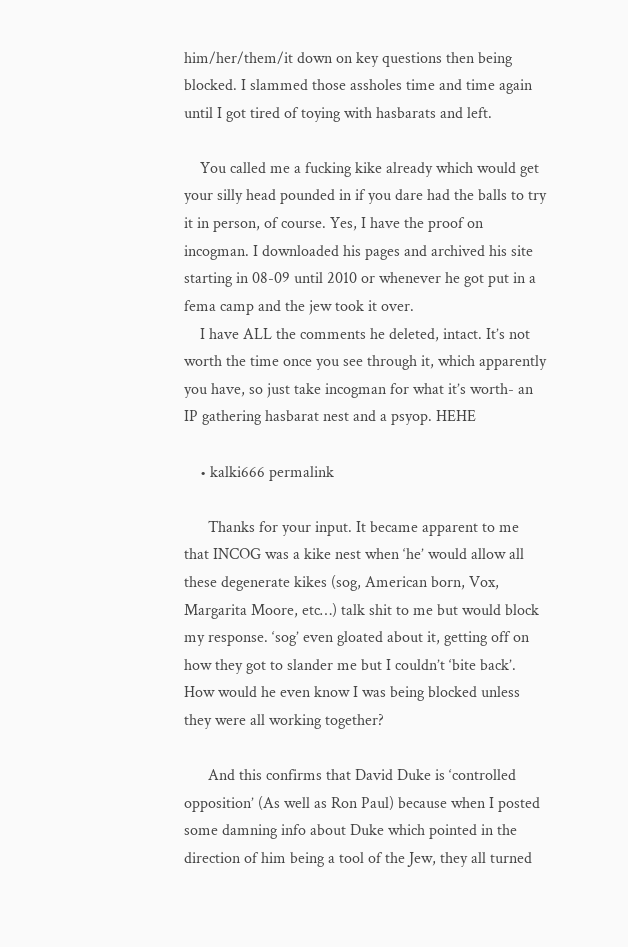him/her/them/it down on key questions then being blocked. I slammed those assholes time and time again until I got tired of toying with hasbarats and left.

    You called me a fucking kike already which would get your silly head pounded in if you dare had the balls to try it in person, of course. Yes, I have the proof on incogman. I downloaded his pages and archived his site starting in 08-09 until 2010 or whenever he got put in a fema camp and the jew took it over.
    I have ALL the comments he deleted, intact. It’s not worth the time once you see through it, which apparently you have, so just take incogman for what it’s worth- an IP gathering hasbarat nest and a psyop. HEHE

    • kalki666 permalink

      Thanks for your input. It became apparent to me that INCOG was a kike nest when ‘he’ would allow all these degenerate kikes (sog, American born, Vox, Margarita Moore, etc…) talk shit to me but would block my response. ‘sog’ even gloated about it, getting off on how they got to slander me but I couldn’t ‘bite back’. How would he even know I was being blocked unless they were all working together?

      And this confirms that David Duke is ‘controlled opposition’ (As well as Ron Paul) because when I posted some damning info about Duke which pointed in the direction of him being a tool of the Jew, they all turned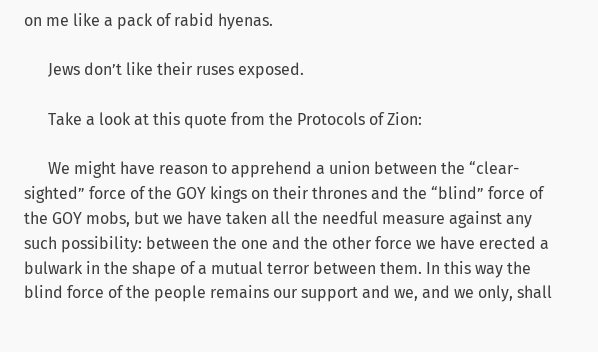on me like a pack of rabid hyenas.

      Jews don’t like their ruses exposed.

      Take a look at this quote from the Protocols of Zion:

      We might have reason to apprehend a union between the “clear-sighted” force of the GOY kings on their thrones and the “blind” force of the GOY mobs, but we have taken all the needful measure against any such possibility: between the one and the other force we have erected a bulwark in the shape of a mutual terror between them. In this way the blind force of the people remains our support and we, and we only, shall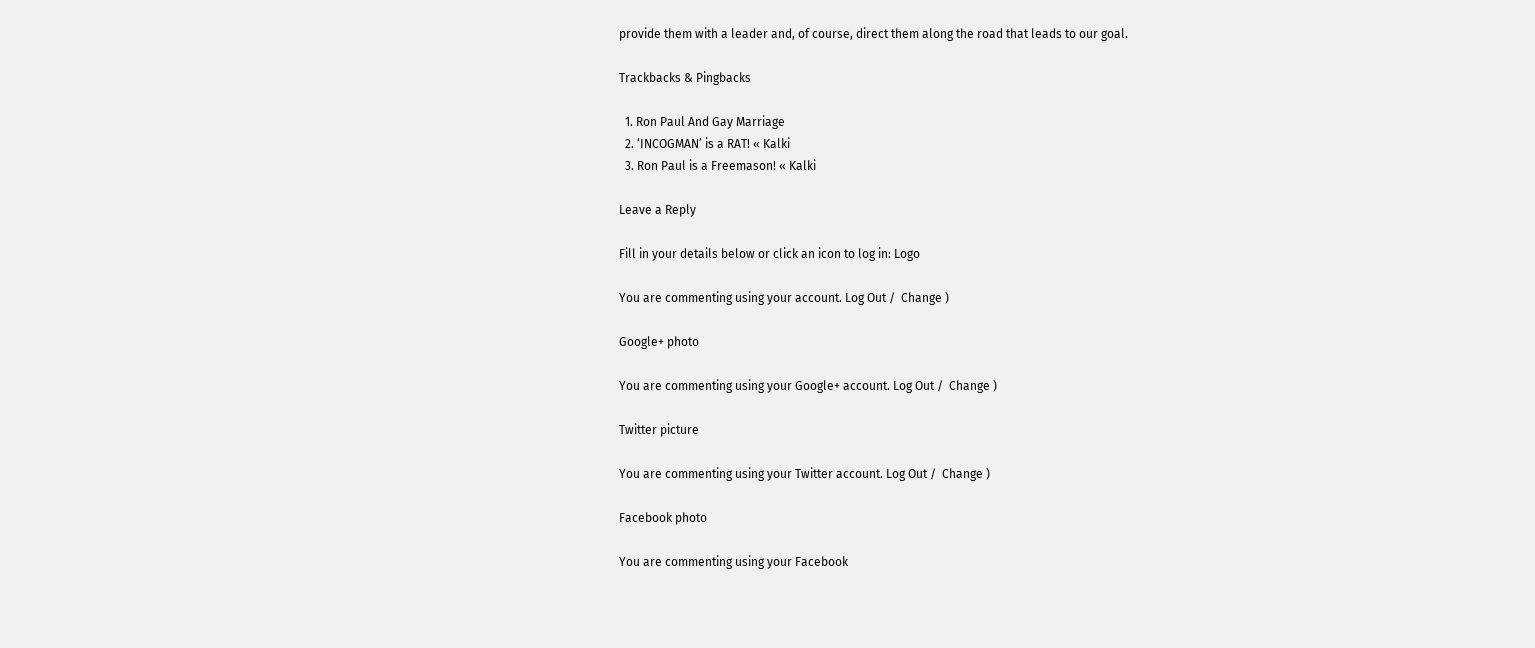provide them with a leader and, of course, direct them along the road that leads to our goal.

Trackbacks & Pingbacks

  1. Ron Paul And Gay Marriage
  2. ‘INCOGMAN’ is a RAT! « Kalki
  3. Ron Paul is a Freemason! « Kalki

Leave a Reply

Fill in your details below or click an icon to log in: Logo

You are commenting using your account. Log Out /  Change )

Google+ photo

You are commenting using your Google+ account. Log Out /  Change )

Twitter picture

You are commenting using your Twitter account. Log Out /  Change )

Facebook photo

You are commenting using your Facebook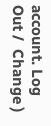account. Log Out /  Change )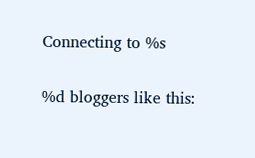Connecting to %s

%d bloggers like this: